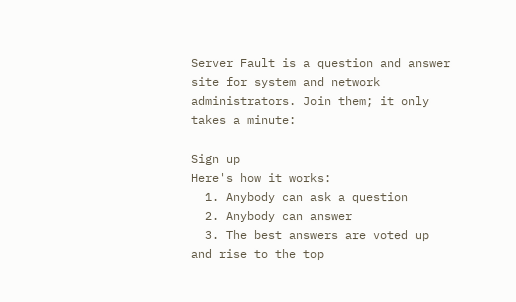Server Fault is a question and answer site for system and network administrators. Join them; it only takes a minute:

Sign up
Here's how it works:
  1. Anybody can ask a question
  2. Anybody can answer
  3. The best answers are voted up and rise to the top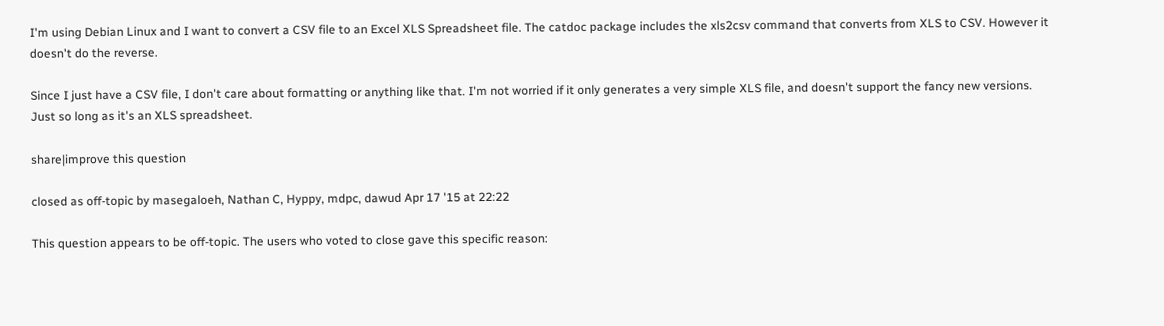I'm using Debian Linux and I want to convert a CSV file to an Excel XLS Spreadsheet file. The catdoc package includes the xls2csv command that converts from XLS to CSV. However it doesn't do the reverse.

Since I just have a CSV file, I don't care about formatting or anything like that. I'm not worried if it only generates a very simple XLS file, and doesn't support the fancy new versions. Just so long as it's an XLS spreadsheet.

share|improve this question

closed as off-topic by masegaloeh, Nathan C, Hyppy, mdpc, dawud Apr 17 '15 at 22:22

This question appears to be off-topic. The users who voted to close gave this specific reason: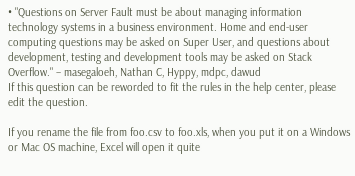• "Questions on Server Fault must be about managing information technology systems in a business environment. Home and end-user computing questions may be asked on Super User, and questions about development, testing and development tools may be asked on Stack Overflow." – masegaloeh, Nathan C, Hyppy, mdpc, dawud
If this question can be reworded to fit the rules in the help center, please edit the question.

If you rename the file from foo.csv to foo.xls, when you put it on a Windows or Mac OS machine, Excel will open it quite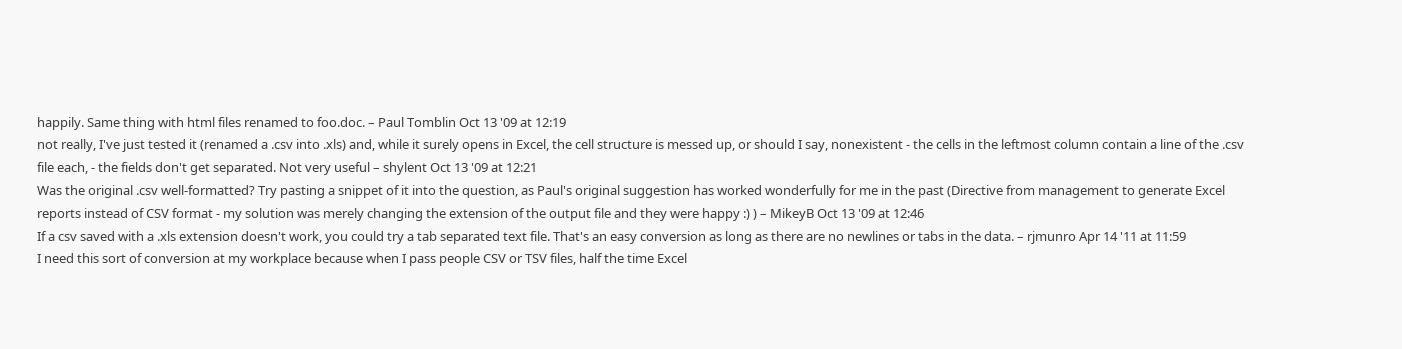happily. Same thing with html files renamed to foo.doc. – Paul Tomblin Oct 13 '09 at 12:19
not really, I've just tested it (renamed a .csv into .xls) and, while it surely opens in Excel, the cell structure is messed up, or should I say, nonexistent - the cells in the leftmost column contain a line of the .csv file each, - the fields don't get separated. Not very useful – shylent Oct 13 '09 at 12:21
Was the original .csv well-formatted? Try pasting a snippet of it into the question, as Paul's original suggestion has worked wonderfully for me in the past (Directive from management to generate Excel reports instead of CSV format - my solution was merely changing the extension of the output file and they were happy :) ) – MikeyB Oct 13 '09 at 12:46
If a csv saved with a .xls extension doesn't work, you could try a tab separated text file. That's an easy conversion as long as there are no newlines or tabs in the data. – rjmunro Apr 14 '11 at 11:59
I need this sort of conversion at my workplace because when I pass people CSV or TSV files, half the time Excel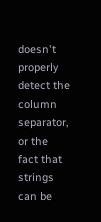doesn't properly detect the column separator, or the fact that strings can be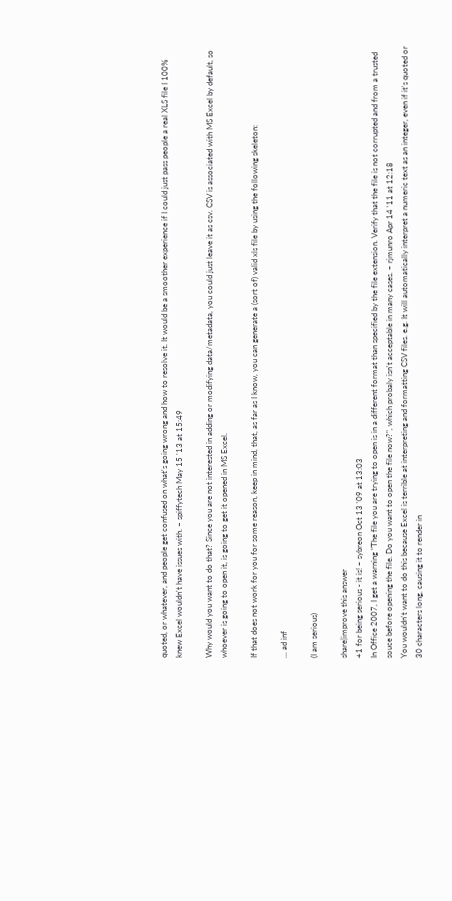quoted, or whatever, and people get confused on what's going wrong and how to resolve it. It would be a smoother experience if I could just pass people a real XLS file I 100% knew Excel wouldn't have issues with. – spiffytech May 15 '13 at 15:49

Why would you want to do that? Since you are not interested in adding or modifying data/metadata, you could just leave it as csv. CSV is associated with MS Excel by default, so whoever is going to open it, is going to get it opened in MS Excel.

If that does not work for you for some reason, keep in mind, that, as far as I know, you can generate a (sort of) valid xls file by using the following skeleton:

... ad inf

(I am serious)

share|improve this answer
+1 for being serious - it is! – sybreon Oct 13 '09 at 13:03
In Office 2007, I get a warning "The file you are trying to open is in a different format than specified by the file extension. Verify that the file is not corrupted and from a trusted souce before opening the file. Do you want to open the file now?", which probaly isn't acceptable in many cases. – rjmunro Apr 14 '11 at 12:18
You wouldn't want to do this because Excel is terrible at interpreting and formatting CSV files. e.g. It will automatically interpret a numeric text as an integer, even if it's quoted or 30 characters long, causing it to render in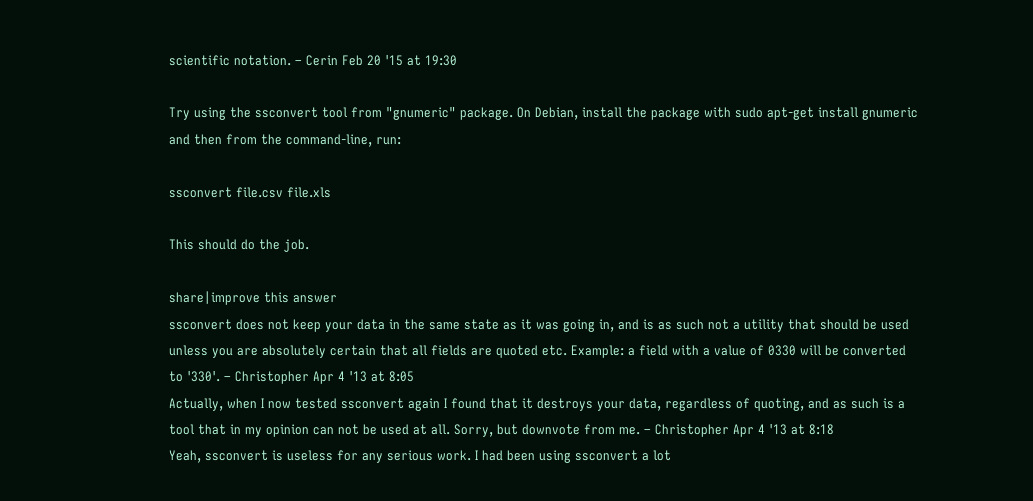scientific notation. – Cerin Feb 20 '15 at 19:30

Try using the ssconvert tool from "gnumeric" package. On Debian, install the package with sudo apt-get install gnumeric and then from the command-line, run:

ssconvert file.csv file.xls

This should do the job.

share|improve this answer
ssconvert does not keep your data in the same state as it was going in, and is as such not a utility that should be used unless you are absolutely certain that all fields are quoted etc. Example: a field with a value of 0330 will be converted to '330'. – Christopher Apr 4 '13 at 8:05
Actually, when I now tested ssconvert again I found that it destroys your data, regardless of quoting, and as such is a tool that in my opinion can not be used at all. Sorry, but downvote from me. – Christopher Apr 4 '13 at 8:18
Yeah, ssconvert is useless for any serious work. I had been using ssconvert a lot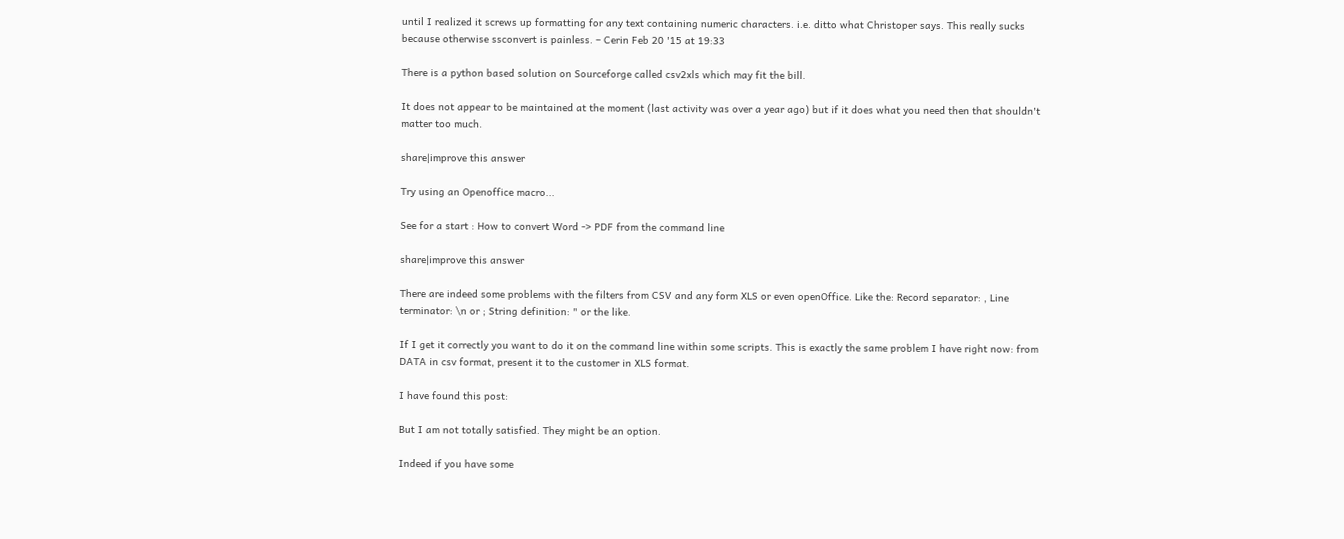until I realized it screws up formatting for any text containing numeric characters. i.e. ditto what Christoper says. This really sucks because otherwise ssconvert is painless. – Cerin Feb 20 '15 at 19:33

There is a python based solution on Sourceforge called csv2xls which may fit the bill.

It does not appear to be maintained at the moment (last activity was over a year ago) but if it does what you need then that shouldn't matter too much.

share|improve this answer

Try using an Openoffice macro...

See for a start : How to convert Word -> PDF from the command line

share|improve this answer

There are indeed some problems with the filters from CSV and any form XLS or even openOffice. Like the: Record separator: , Line terminator: \n or ; String definition: " or the like.

If I get it correctly you want to do it on the command line within some scripts. This is exactly the same problem I have right now: from DATA in csv format, present it to the customer in XLS format.

I have found this post:

But I am not totally satisfied. They might be an option.

Indeed if you have some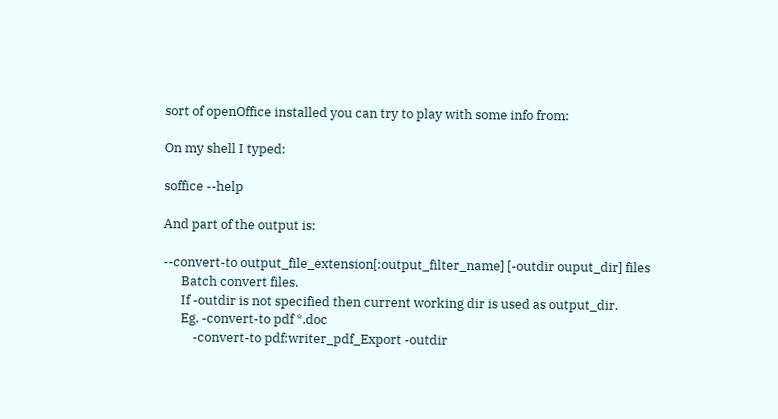sort of openOffice installed you can try to play with some info from:

On my shell I typed:

soffice --help

And part of the output is:

--convert-to output_file_extension[:output_filter_name] [-outdir ouput_dir] files
      Batch convert files.
      If -outdir is not specified then current working dir is used as output_dir.
      Eg. -convert-to pdf *.doc
          -convert-to pdf:writer_pdf_Export -outdir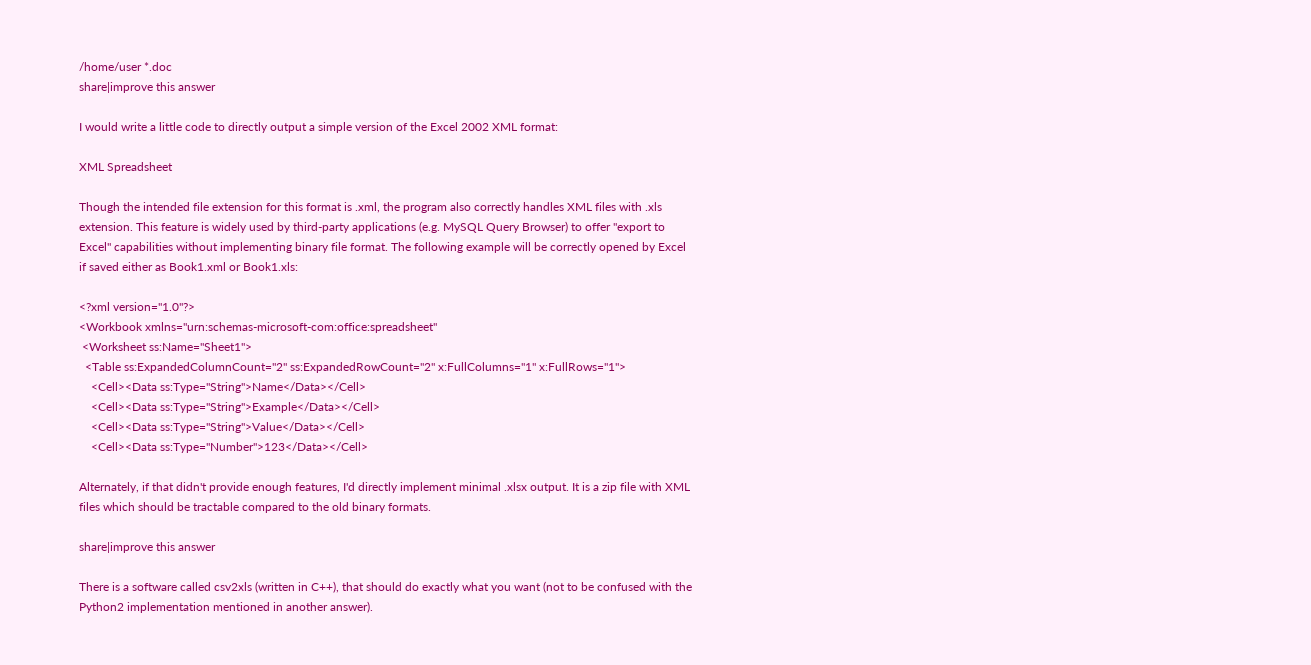/home/user *.doc
share|improve this answer

I would write a little code to directly output a simple version of the Excel 2002 XML format:

XML Spreadsheet

Though the intended file extension for this format is .xml, the program also correctly handles XML files with .xls extension. This feature is widely used by third-party applications (e.g. MySQL Query Browser) to offer "export to Excel" capabilities without implementing binary file format. The following example will be correctly opened by Excel if saved either as Book1.xml or Book1.xls:

<?xml version="1.0"?>
<Workbook xmlns="urn:schemas-microsoft-com:office:spreadsheet"
 <Worksheet ss:Name="Sheet1">
  <Table ss:ExpandedColumnCount="2" ss:ExpandedRowCount="2" x:FullColumns="1" x:FullRows="1">
    <Cell><Data ss:Type="String">Name</Data></Cell>
    <Cell><Data ss:Type="String">Example</Data></Cell>
    <Cell><Data ss:Type="String">Value</Data></Cell>
    <Cell><Data ss:Type="Number">123</Data></Cell>

Alternately, if that didn't provide enough features, I'd directly implement minimal .xlsx output. It is a zip file with XML files which should be tractable compared to the old binary formats.

share|improve this answer

There is a software called csv2xls (written in C++), that should do exactly what you want (not to be confused with the Python2 implementation mentioned in another answer).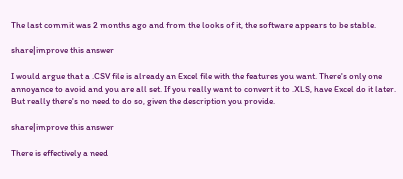The last commit was 2 months ago and from the looks of it, the software appears to be stable.

share|improve this answer

I would argue that a .CSV file is already an Excel file with the features you want. There's only one annoyance to avoid and you are all set. If you really want to convert it to .XLS, have Excel do it later. But really there's no need to do so, given the description you provide.

share|improve this answer

There is effectively a need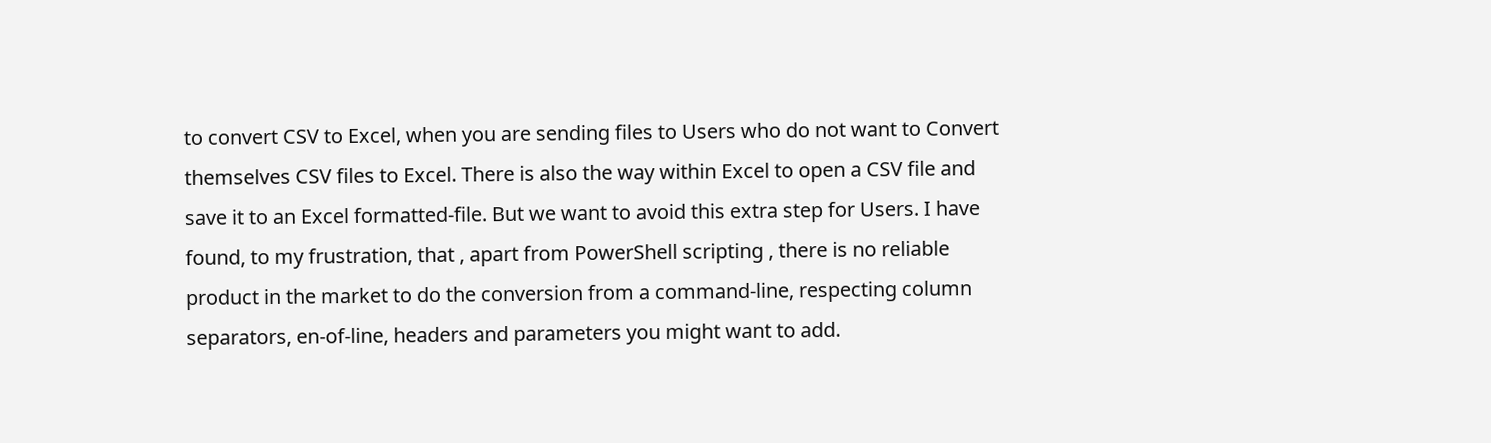to convert CSV to Excel, when you are sending files to Users who do not want to Convert themselves CSV files to Excel. There is also the way within Excel to open a CSV file and save it to an Excel formatted-file. But we want to avoid this extra step for Users. I have found, to my frustration, that , apart from PowerShell scripting , there is no reliable product in the market to do the conversion from a command-line, respecting column separators, en-of-line, headers and parameters you might want to add.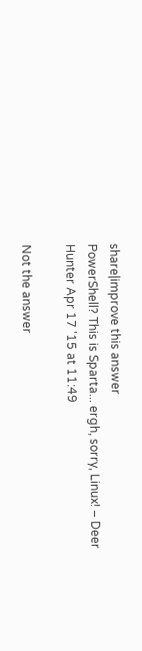share|improve this answer
PowerShell? This is Sparta... ergh, sorry, Linux! – Deer Hunter Apr 17 '15 at 11:49

Not the answer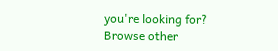you're looking for? Browse other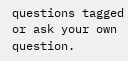questions tagged or ask your own question.